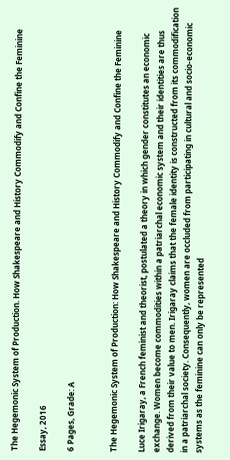The Hegemonic System of Production. How Shakespeare and History Commodify and Confine the Feminine

Essay, 2016

6 Pages, Grade: A


The Hegemonic System of Production: How Shakespeare and History Commodify and Confine the Feminine

Luce Irigaray, a French feminist and theorist, postulated a theory in which gender constitutes an economic exchange. Women become commodities within a patriarchal economic system and their identities are thus derived from their value to men. Irigaray claims that the female identity is constructed from its commodification in a patriarchal society. Consequently, women are occluded from participating in cultural and socio-economic systems as the feminine can only be represented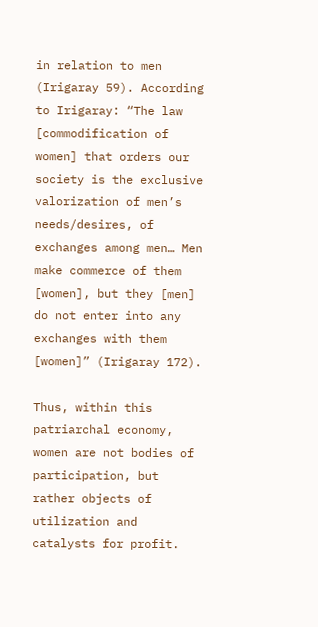in relation to men (Irigaray 59). According to Irigaray: “The law [commodification of women] that orders our society is the exclusive valorization of men’s needs/desires, of exchanges among men… Men make commerce of them [women], but they [men] do not enter into any exchanges with them [women]” (Irigaray 172).

Thus, within this patriarchal economy, women are not bodies of participation, but rather objects of utilization and catalysts for profit.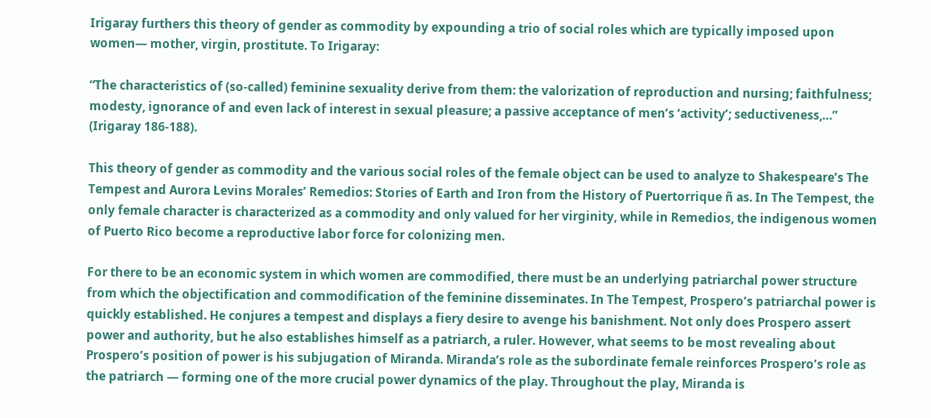Irigaray furthers this theory of gender as commodity by expounding a trio of social roles which are typically imposed upon women— mother, virgin, prostitute. To Irigaray:

“The characteristics of (so-called) feminine sexuality derive from them: the valorization of reproduction and nursing; faithfulness; modesty, ignorance of and even lack of interest in sexual pleasure; a passive acceptance of men’s ‘activity’; seductiveness,…” (Irigaray 186-188).

This theory of gender as commodity and the various social roles of the female object can be used to analyze to Shakespeare’s The Tempest and Aurora Levins Morales’ Remedios: Stories of Earth and Iron from the History of Puertorrique ñ as. In The Tempest, the only female character is characterized as a commodity and only valued for her virginity, while in Remedios, the indigenous women of Puerto Rico become a reproductive labor force for colonizing men.

For there to be an economic system in which women are commodified, there must be an underlying patriarchal power structure from which the objectification and commodification of the feminine disseminates. In The Tempest, Prospero’s patriarchal power is quickly established. He conjures a tempest and displays a fiery desire to avenge his banishment. Not only does Prospero assert power and authority, but he also establishes himself as a patriarch, a ruler. However, what seems to be most revealing about Prospero’s position of power is his subjugation of Miranda. Miranda’s role as the subordinate female reinforces Prospero’s role as the patriarch — forming one of the more crucial power dynamics of the play. Throughout the play, Miranda is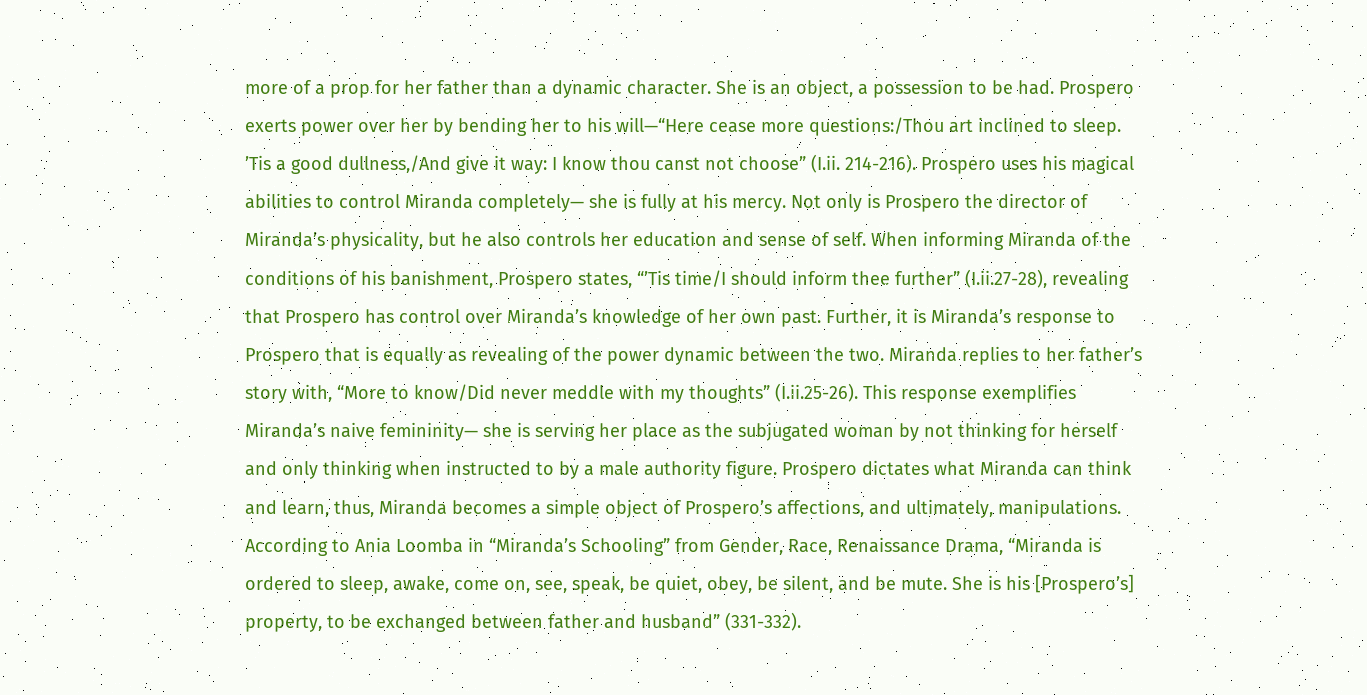more of a prop for her father than a dynamic character. She is an object, a possession to be had. Prospero exerts power over her by bending her to his will—“Here cease more questions:/Thou art inclined to sleep. ’Tis a good dullness,/And give it way: I know thou canst not choose” (I.ii. 214-216). Prospero uses his magical abilities to control Miranda completely— she is fully at his mercy. Not only is Prospero the director of Miranda’s physicality, but he also controls her education and sense of self. When informing Miranda of the conditions of his banishment, Prospero states, “’Tis time/I should inform thee further” (I.ii.27-28), revealing that Prospero has control over Miranda’s knowledge of her own past. Further, it is Miranda’s response to Prospero that is equally as revealing of the power dynamic between the two. Miranda replies to her father’s story with, “More to know/Did never meddle with my thoughts” (I.ii.25-26). This response exemplifies Miranda’s naive femininity— she is serving her place as the subjugated woman by not thinking for herself and only thinking when instructed to by a male authority figure. Prospero dictates what Miranda can think and learn, thus, Miranda becomes a simple object of Prospero’s affections, and ultimately, manipulations. According to Ania Loomba in “Miranda’s Schooling” from Gender, Race, Renaissance Drama, “Miranda is ordered to sleep, awake, come on, see, speak, be quiet, obey, be silent, and be mute. She is his [Prospero’s] property, to be exchanged between father and husband” (331-332).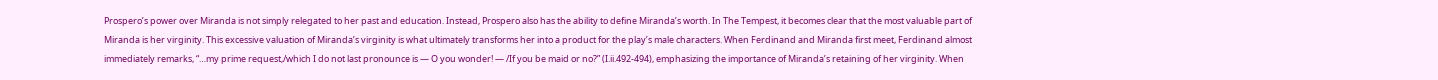Prospero’s power over Miranda is not simply relegated to her past and education. Instead, Prospero also has the ability to define Miranda’s worth. In The Tempest, it becomes clear that the most valuable part of Miranda is her virginity. This excessive valuation of Miranda’s virginity is what ultimately transforms her into a product for the play’s male characters. When Ferdinand and Miranda first meet, Ferdinand almost immediately remarks, “…my prime request,/which I do not last pronounce is — O you wonder! — /If you be maid or no?” (I.ii.492-494), emphasizing the importance of Miranda’s retaining of her virginity. When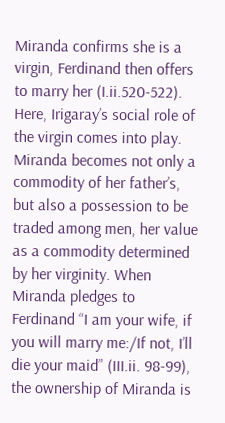Miranda confirms she is a virgin, Ferdinand then offers to marry her (I.ii.520-522). Here, Irigaray’s social role of the virgin comes into play. Miranda becomes not only a commodity of her father’s, but also a possession to be traded among men, her value as a commodity determined by her virginity. When Miranda pledges to Ferdinand “I am your wife, if you will marry me:/If not, I’ll die your maid” (III.ii. 98-99), the ownership of Miranda is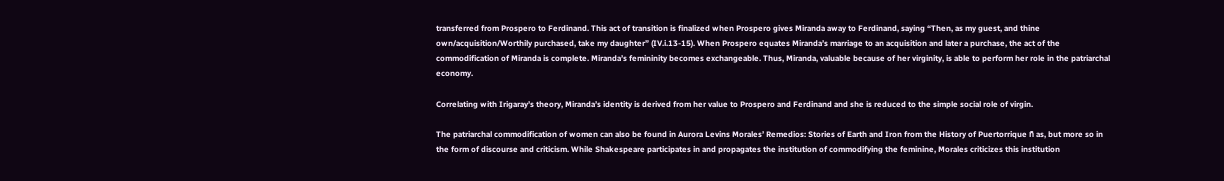transferred from Prospero to Ferdinand. This act of transition is finalized when Prospero gives Miranda away to Ferdinand, saying “Then, as my guest, and thine own/acquisition/Worthily purchased, take my daughter” (IV.i.13-15). When Prospero equates Miranda’s marriage to an acquisition and later a purchase, the act of the commodification of Miranda is complete. Miranda’s femininity becomes exchangeable. Thus, Miranda, valuable because of her virginity, is able to perform her role in the patriarchal economy.

Correlating with Irigaray’s theory, Miranda’s identity is derived from her value to Prospero and Ferdinand and she is reduced to the simple social role of virgin.

The patriarchal commodification of women can also be found in Aurora Levins Morales’ Remedios: Stories of Earth and Iron from the History of Puertorrique ñ as, but more so in the form of discourse and criticism. While Shakespeare participates in and propagates the institution of commodifying the feminine, Morales criticizes this institution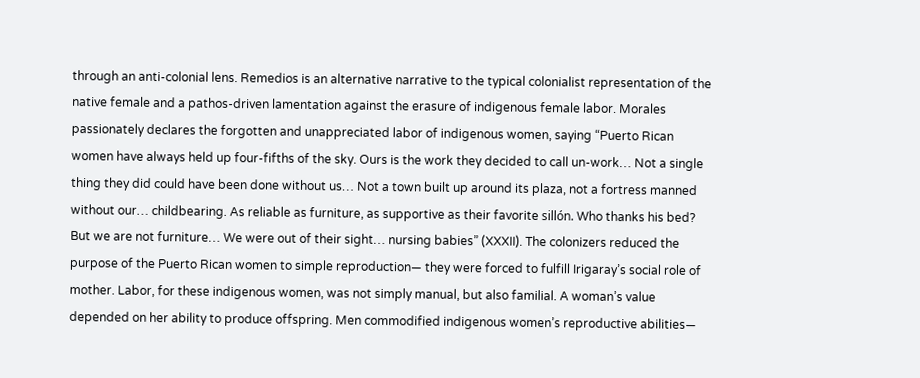through an anti-colonial lens. Remedios is an alternative narrative to the typical colonialist representation of the native female and a pathos-driven lamentation against the erasure of indigenous female labor. Morales passionately declares the forgotten and unappreciated labor of indigenous women, saying “Puerto Rican women have always held up four-fifths of the sky. Ours is the work they decided to call un-work… Not a single thing they did could have been done without us… Not a town built up around its plaza, not a fortress manned without our… childbearing. As reliable as furniture, as supportive as their favorite sillón. Who thanks his bed? But we are not furniture… We were out of their sight… nursing babies” (XXXII). The colonizers reduced the purpose of the Puerto Rican women to simple reproduction— they were forced to fulfill Irigaray’s social role of mother. Labor, for these indigenous women, was not simply manual, but also familial. A woman’s value depended on her ability to produce offspring. Men commodified indigenous women’s reproductive abilities—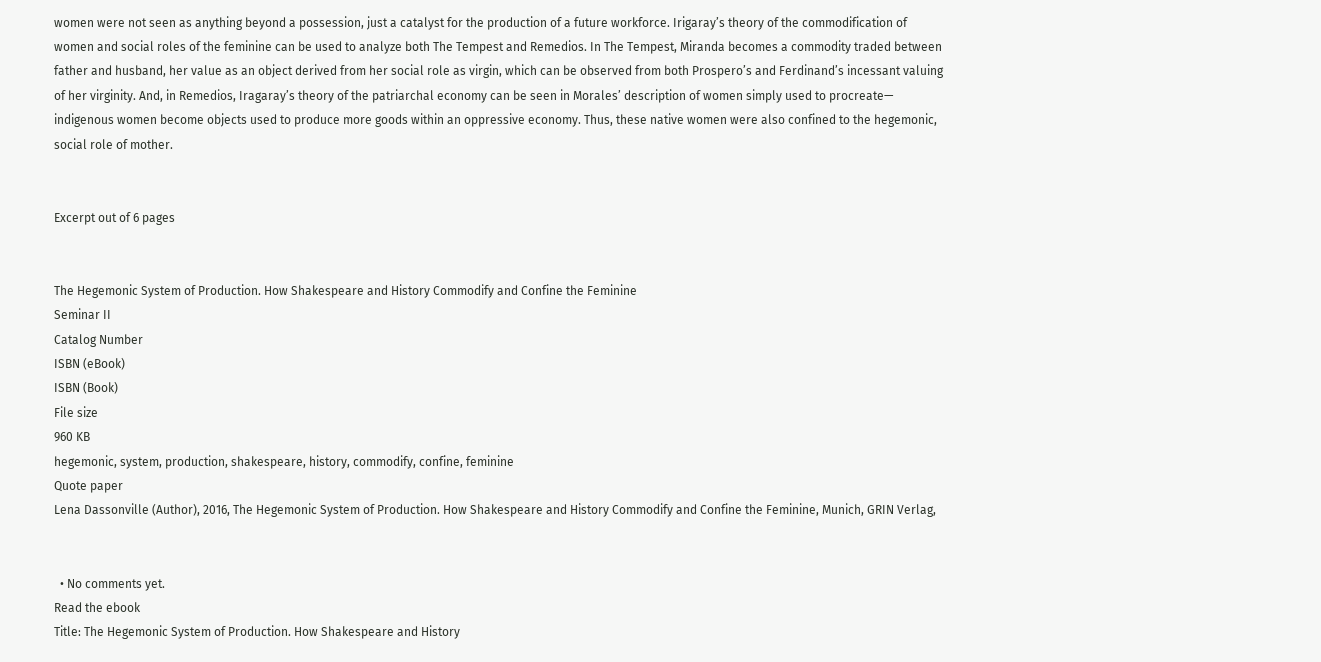women were not seen as anything beyond a possession, just a catalyst for the production of a future workforce. Irigaray’s theory of the commodification of women and social roles of the feminine can be used to analyze both The Tempest and Remedios. In The Tempest, Miranda becomes a commodity traded between father and husband, her value as an object derived from her social role as virgin, which can be observed from both Prospero’s and Ferdinand’s incessant valuing of her virginity. And, in Remedios, Iragaray’s theory of the patriarchal economy can be seen in Morales’ description of women simply used to procreate— indigenous women become objects used to produce more goods within an oppressive economy. Thus, these native women were also confined to the hegemonic, social role of mother.


Excerpt out of 6 pages


The Hegemonic System of Production. How Shakespeare and History Commodify and Confine the Feminine
Seminar II
Catalog Number
ISBN (eBook)
ISBN (Book)
File size
960 KB
hegemonic, system, production, shakespeare, history, commodify, confine, feminine
Quote paper
Lena Dassonville (Author), 2016, The Hegemonic System of Production. How Shakespeare and History Commodify and Confine the Feminine, Munich, GRIN Verlag,


  • No comments yet.
Read the ebook
Title: The Hegemonic System of Production. How Shakespeare and History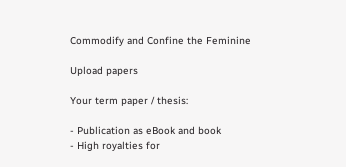Commodify and Confine the Feminine

Upload papers

Your term paper / thesis:

- Publication as eBook and book
- High royalties for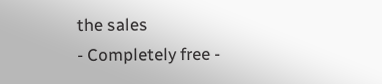the sales
- Completely free -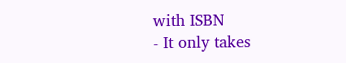with ISBN
- It only takes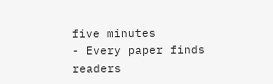five minutes
- Every paper finds readers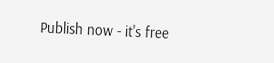Publish now - it's free